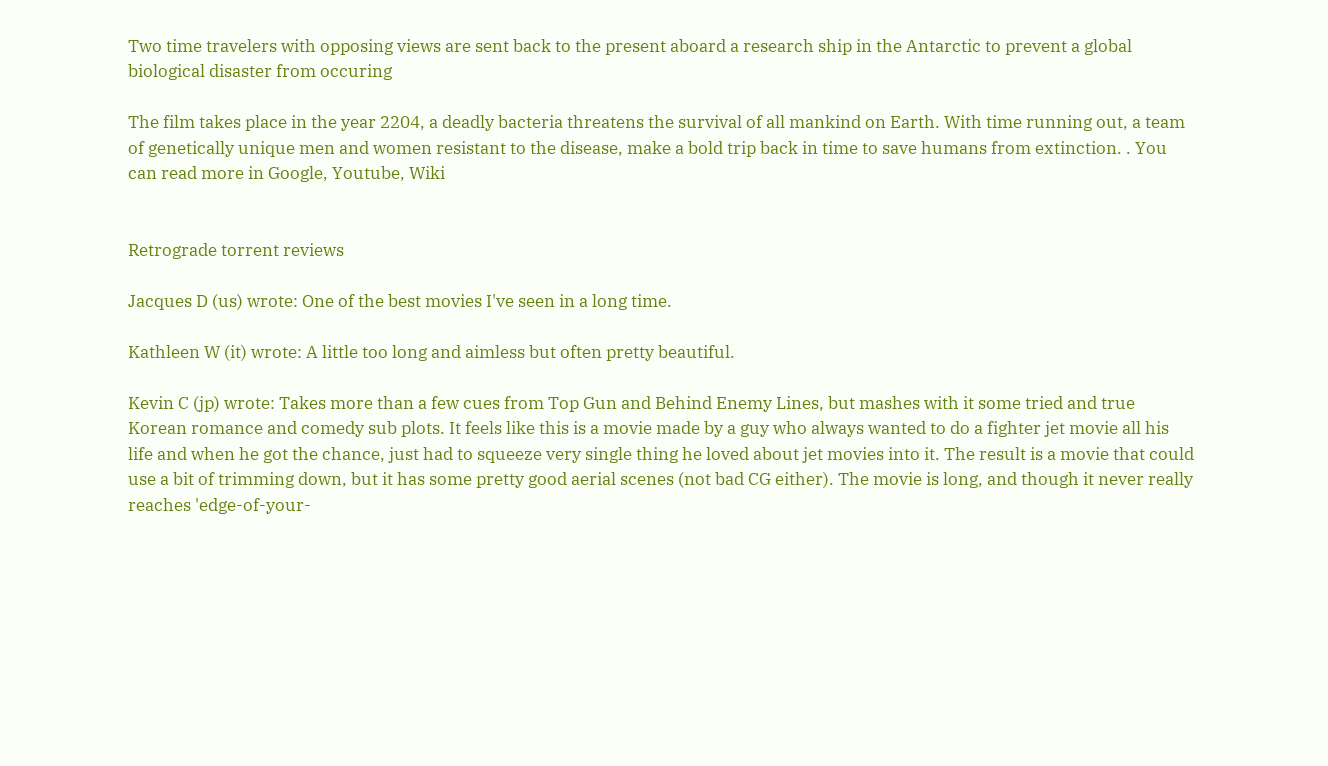Two time travelers with opposing views are sent back to the present aboard a research ship in the Antarctic to prevent a global biological disaster from occuring

The film takes place in the year 2204, a deadly bacteria threatens the survival of all mankind on Earth. With time running out, a team of genetically unique men and women resistant to the disease, make a bold trip back in time to save humans from extinction. . You can read more in Google, Youtube, Wiki


Retrograde torrent reviews

Jacques D (us) wrote: One of the best movies I've seen in a long time.

Kathleen W (it) wrote: A little too long and aimless but often pretty beautiful.

Kevin C (jp) wrote: Takes more than a few cues from Top Gun and Behind Enemy Lines, but mashes with it some tried and true Korean romance and comedy sub plots. It feels like this is a movie made by a guy who always wanted to do a fighter jet movie all his life and when he got the chance, just had to squeeze very single thing he loved about jet movies into it. The result is a movie that could use a bit of trimming down, but it has some pretty good aerial scenes (not bad CG either). The movie is long, and though it never really reaches 'edge-of-your-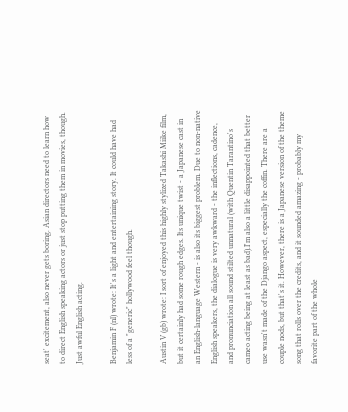seat' excitement, also never gets boring. Asian directors need to learn how to direct English speaking actors or just stop putting them in movies, though. Just awful English acting.

Benjamin F (nl) wrote: It's a light and entertaining story. It could have had less of a "generic" hollywood feel though.

Austin V (gb) wrote: I sort of enjoyed this highly stylized Takashi Miike film, but it certainly had some rough edges. Its unique twist - a Japanese cast in an English-language Western - is also its biggest problem. Due to non-native English speakers, the dialogue is very awkward - the inflections, cadence, and pronunciation all sound stilted unnatural (with Quentin Tarantino's cameo acting being at least as bad).I'm also a little disappointed that better use wasn't made of the Django aspect, especially the coffin. There are a couple nods, but that's it. However, there is a Japanese version of the theme song that rolls over the credits, and it sounded amazing - probably my favorite part of the whole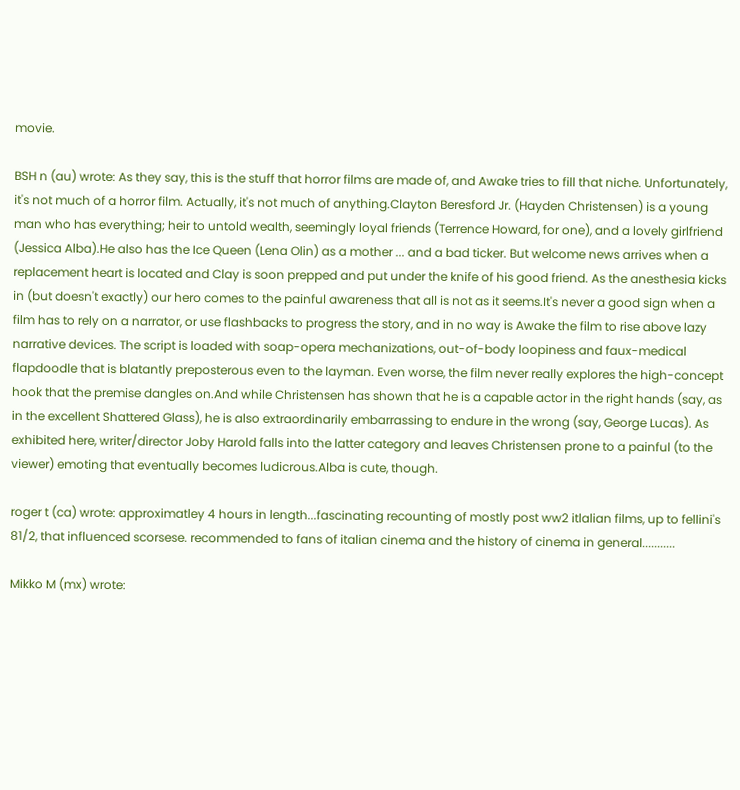movie.

BSH n (au) wrote: As they say, this is the stuff that horror films are made of, and Awake tries to fill that niche. Unfortunately, it's not much of a horror film. Actually, it's not much of anything.Clayton Beresford Jr. (Hayden Christensen) is a young man who has everything; heir to untold wealth, seemingly loyal friends (Terrence Howard, for one), and a lovely girlfriend (Jessica Alba).He also has the Ice Queen (Lena Olin) as a mother ... and a bad ticker. But welcome news arrives when a replacement heart is located and Clay is soon prepped and put under the knife of his good friend. As the anesthesia kicks in (but doesn't exactly) our hero comes to the painful awareness that all is not as it seems.It's never a good sign when a film has to rely on a narrator, or use flashbacks to progress the story, and in no way is Awake the film to rise above lazy narrative devices. The script is loaded with soap-opera mechanizations, out-of-body loopiness and faux-medical flapdoodle that is blatantly preposterous even to the layman. Even worse, the film never really explores the high-concept hook that the premise dangles on.And while Christensen has shown that he is a capable actor in the right hands (say, as in the excellent Shattered Glass), he is also extraordinarily embarrassing to endure in the wrong (say, George Lucas). As exhibited here, writer/director Joby Harold falls into the latter category and leaves Christensen prone to a painful (to the viewer) emoting that eventually becomes ludicrous.Alba is cute, though.

roger t (ca) wrote: approximatley 4 hours in length...fascinating recounting of mostly post ww2 itlalian films, up to fellini's 81/2, that influenced scorsese. recommended to fans of italian cinema and the history of cinema in general...........

Mikko M (mx) wrote: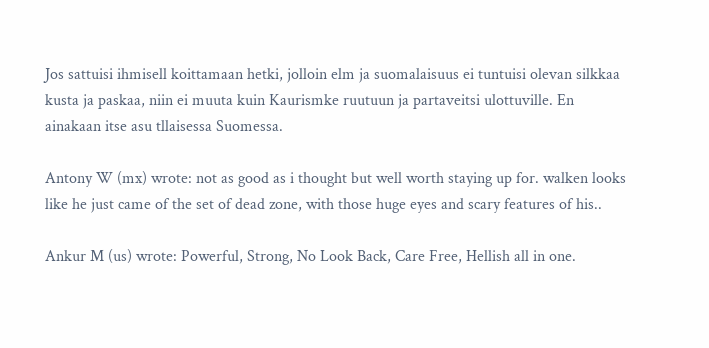Jos sattuisi ihmisell koittamaan hetki, jolloin elm ja suomalaisuus ei tuntuisi olevan silkkaa kusta ja paskaa, niin ei muuta kuin Kaurismke ruutuun ja partaveitsi ulottuville. En ainakaan itse asu tllaisessa Suomessa.

Antony W (mx) wrote: not as good as i thought but well worth staying up for. walken looks like he just came of the set of dead zone, with those huge eyes and scary features of his..

Ankur M (us) wrote: Powerful, Strong, No Look Back, Care Free, Hellish all in one.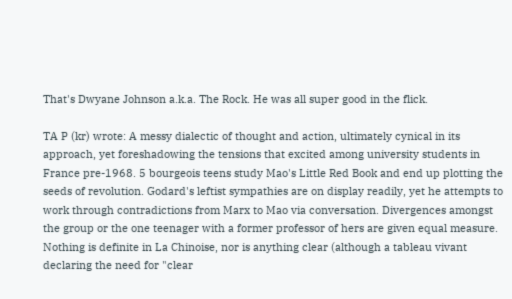That's Dwyane Johnson a.k.a. The Rock. He was all super good in the flick.

TA P (kr) wrote: A messy dialectic of thought and action, ultimately cynical in its approach, yet foreshadowing the tensions that excited among university students in France pre-1968. 5 bourgeois teens study Mao's Little Red Book and end up plotting the seeds of revolution. Godard's leftist sympathies are on display readily, yet he attempts to work through contradictions from Marx to Mao via conversation. Divergences amongst the group or the one teenager with a former professor of hers are given equal measure. Nothing is definite in La Chinoise, nor is anything clear (although a tableau vivant declaring the need for "clear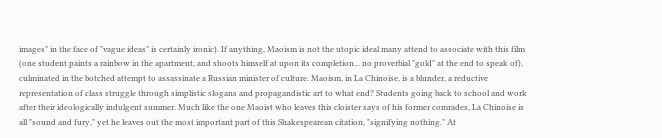images" in the face of "vague ideas" is certainly ironic). If anything, Maoism is not the utopic ideal many attend to associate with this film (one student paints a rainbow in the apartment, and shoots himself at upon its completion... no proverbial "gold" at the end to speak of), culminated in the botched attempt to assassinate a Russian minister of culture. Maoism, in La Chinoise, is a blunder, a reductive representation of class struggle through simplistic slogans and propagandistic art to what end? Students going back to school and work after their ideologically indulgent summer. Much like the one Maoist who leaves this cloister says of his former comrades, La Chinoise is all "sound and fury," yet he leaves out the most important part of this Shakespearean citation, "signifying nothing." At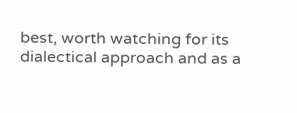best, worth watching for its dialectical approach and as a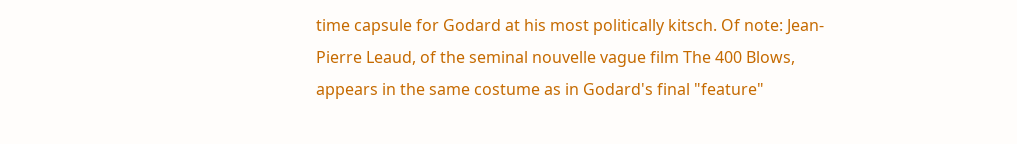time capsule for Godard at his most politically kitsch. Of note: Jean-Pierre Leaud, of the seminal nouvelle vague film The 400 Blows, appears in the same costume as in Godard's final "feature"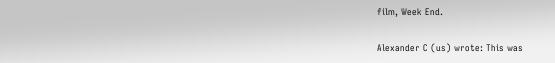film, Week End.

Alexander C (us) wrote: This was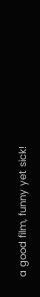a good film, funny yet sick!